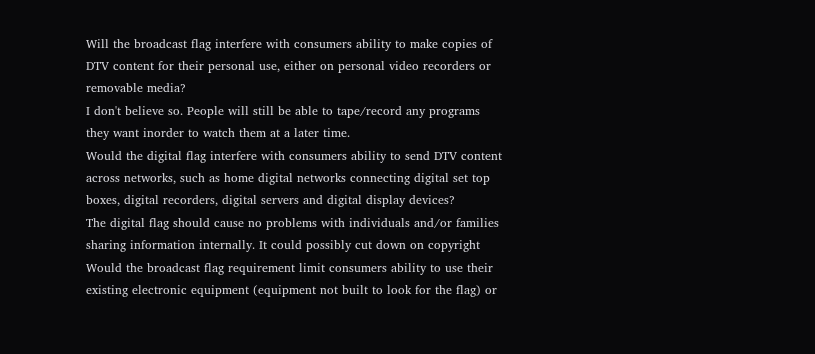Will the broadcast flag interfere with consumers ability to make copies of
DTV content for their personal use, either on personal video recorders or
removable media?
I don't believe so. People will still be able to tape/record any programs
they want inorder to watch them at a later time.
Would the digital flag interfere with consumers ability to send DTV content
across networks, such as home digital networks connecting digital set top
boxes, digital recorders, digital servers and digital display devices?
The digital flag should cause no problems with individuals and/or families
sharing information internally. It could possibly cut down on copyright
Would the broadcast flag requirement limit consumers ability to use their
existing electronic equipment (equipment not built to look for the flag) or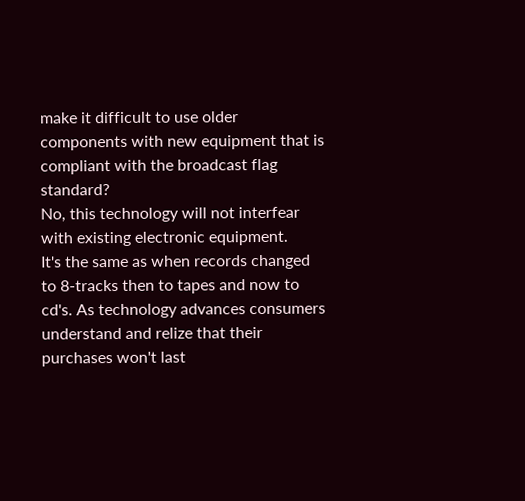make it difficult to use older components with new equipment that is
compliant with the broadcast flag standard?
No, this technology will not interfear with existing electronic equipment.
It's the same as when records changed to 8-tracks then to tapes and now to
cd's. As technology advances consumers understand and relize that their
purchases won't last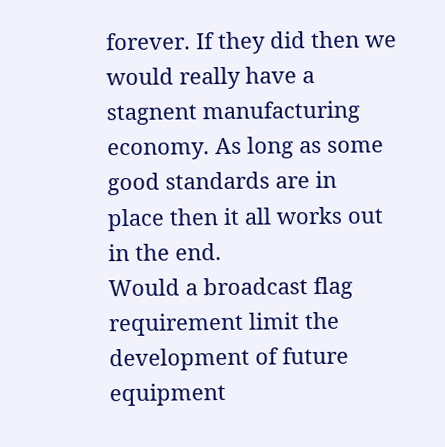forever. If they did then we would really have a
stagnent manufacturing economy. As long as some good standards are in
place then it all works out in the end.
Would a broadcast flag requirement limit the development of future
equipment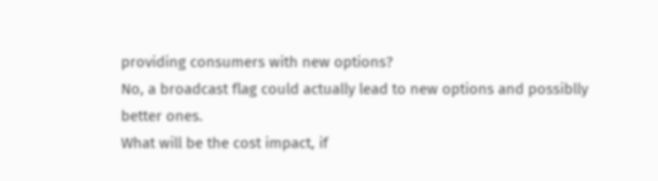providing consumers with new options?
No, a broadcast flag could actually lead to new options and possiblly
better ones.
What will be the cost impact, if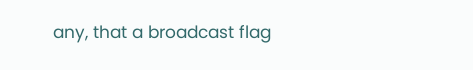any, that a broadcast flag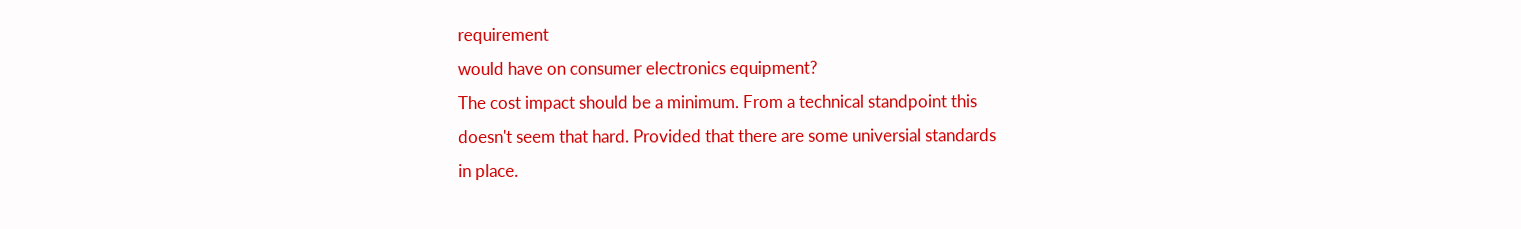requirement
would have on consumer electronics equipment?
The cost impact should be a minimum. From a technical standpoint this
doesn't seem that hard. Provided that there are some universial standards
in place.